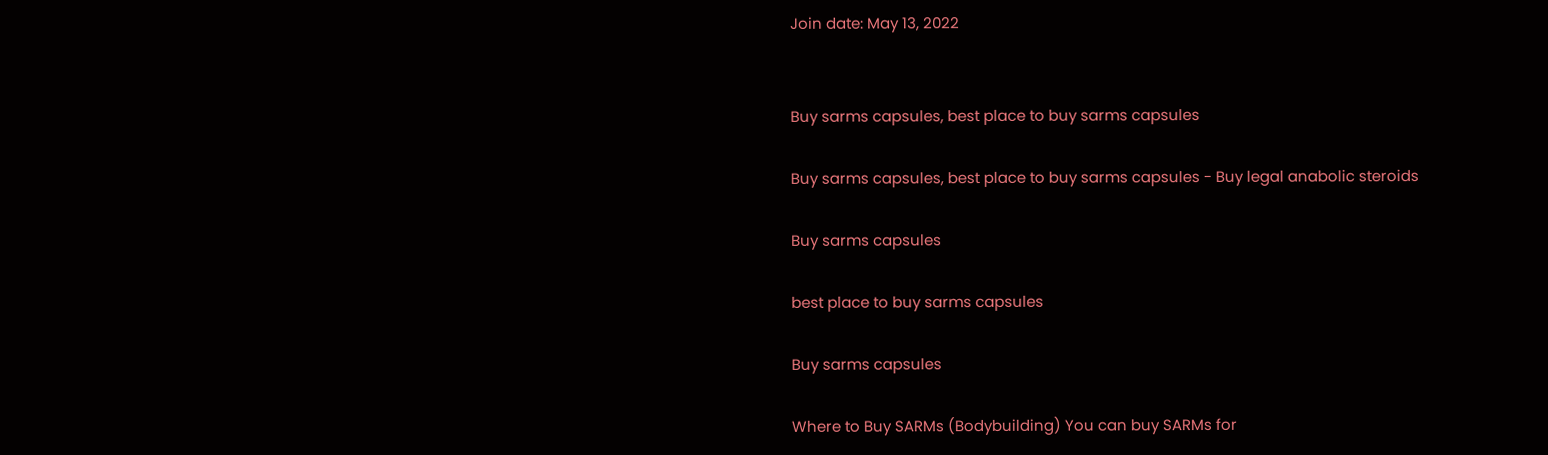Join date: May 13, 2022


Buy sarms capsules, best place to buy sarms capsules

Buy sarms capsules, best place to buy sarms capsules - Buy legal anabolic steroids

Buy sarms capsules

best place to buy sarms capsules

Buy sarms capsules

Where to Buy SARMs (Bodybuilding) You can buy SARMs for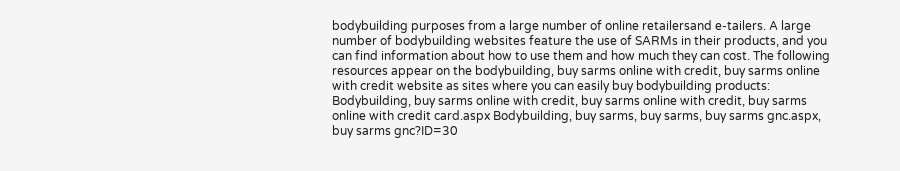bodybuilding purposes from a large number of online retailersand e-tailers. A large number of bodybuilding websites feature the use of SARMs in their products, and you can find information about how to use them and how much they can cost. The following resources appear on the bodybuilding, buy sarms online with credit, buy sarms online with credit website as sites where you can easily buy bodybuilding products: Bodybuilding, buy sarms online with credit, buy sarms online with credit, buy sarms online with credit card.aspx Bodybuilding, buy sarms, buy sarms, buy sarms gnc.aspx, buy sarms gnc?ID=30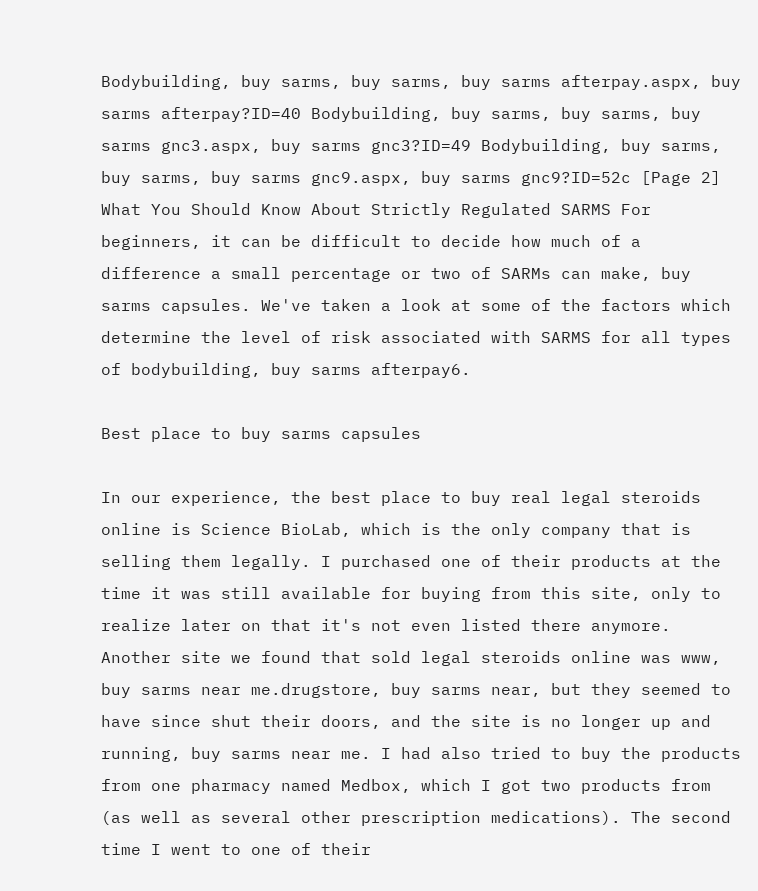Bodybuilding, buy sarms, buy sarms, buy sarms afterpay.aspx, buy sarms afterpay?ID=40 Bodybuilding, buy sarms, buy sarms, buy sarms gnc3.aspx, buy sarms gnc3?ID=49 Bodybuilding, buy sarms, buy sarms, buy sarms gnc9.aspx, buy sarms gnc9?ID=52c [Page 2] What You Should Know About Strictly Regulated SARMS For beginners, it can be difficult to decide how much of a difference a small percentage or two of SARMs can make, buy sarms capsules. We've taken a look at some of the factors which determine the level of risk associated with SARMS for all types of bodybuilding, buy sarms afterpay6.

Best place to buy sarms capsules

In our experience, the best place to buy real legal steroids online is Science BioLab, which is the only company that is selling them legally. I purchased one of their products at the time it was still available for buying from this site, only to realize later on that it's not even listed there anymore. Another site we found that sold legal steroids online was www, buy sarms near me.drugstore, buy sarms near, but they seemed to have since shut their doors, and the site is no longer up and running, buy sarms near me. I had also tried to buy the products from one pharmacy named Medbox, which I got two products from (as well as several other prescription medications). The second time I went to one of their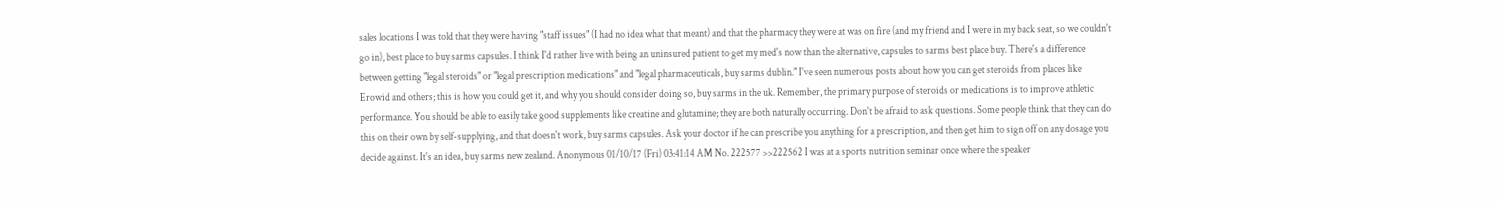sales locations I was told that they were having "staff issues" (I had no idea what that meant) and that the pharmacy they were at was on fire (and my friend and I were in my back seat, so we couldn't go in), best place to buy sarms capsules. I think I'd rather live with being an uninsured patient to get my med's now than the alternative, capsules to sarms best place buy. There's a difference between getting "legal steroids" or "legal prescription medications" and "legal pharmaceuticals, buy sarms dublin." I've seen numerous posts about how you can get steroids from places like Erowid and others; this is how you could get it, and why you should consider doing so, buy sarms in the uk. Remember, the primary purpose of steroids or medications is to improve athletic performance. You should be able to easily take good supplements like creatine and glutamine; they are both naturally occurring. Don't be afraid to ask questions. Some people think that they can do this on their own by self-supplying, and that doesn't work, buy sarms capsules. Ask your doctor if he can prescribe you anything for a prescription, and then get him to sign off on any dosage you decide against. It's an idea, buy sarms new zealand. Anonymous 01/10/17 (Fri) 03:41:14 AM No. 222577 >>222562 I was at a sports nutrition seminar once where the speaker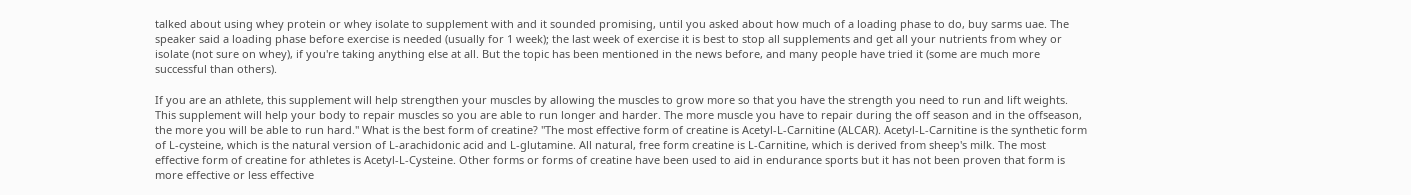talked about using whey protein or whey isolate to supplement with and it sounded promising, until you asked about how much of a loading phase to do, buy sarms uae. The speaker said a loading phase before exercise is needed (usually for 1 week); the last week of exercise it is best to stop all supplements and get all your nutrients from whey or isolate (not sure on whey), if you're taking anything else at all. But the topic has been mentioned in the news before, and many people have tried it (some are much more successful than others).

If you are an athlete, this supplement will help strengthen your muscles by allowing the muscles to grow more so that you have the strength you need to run and lift weights. This supplement will help your body to repair muscles so you are able to run longer and harder. The more muscle you have to repair during the off season and in the offseason, the more you will be able to run hard." What is the best form of creatine? "The most effective form of creatine is Acetyl-L-Carnitine (ALCAR). Acetyl-L-Carnitine is the synthetic form of L-cysteine, which is the natural version of L-arachidonic acid and L-glutamine. All natural, free form creatine is L-Carnitine, which is derived from sheep's milk. The most effective form of creatine for athletes is Acetyl-L-Cysteine. Other forms or forms of creatine have been used to aid in endurance sports but it has not been proven that form is more effective or less effective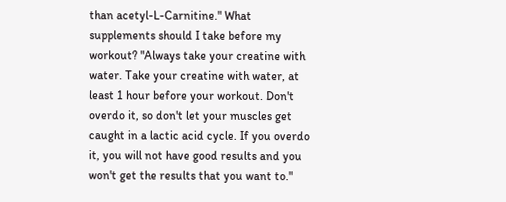than acetyl-L-Carnitine." What supplements should I take before my workout? "Always take your creatine with water. Take your creatine with water, at least 1 hour before your workout. Don't overdo it, so don't let your muscles get caught in a lactic acid cycle. If you overdo it, you will not have good results and you won't get the results that you want to."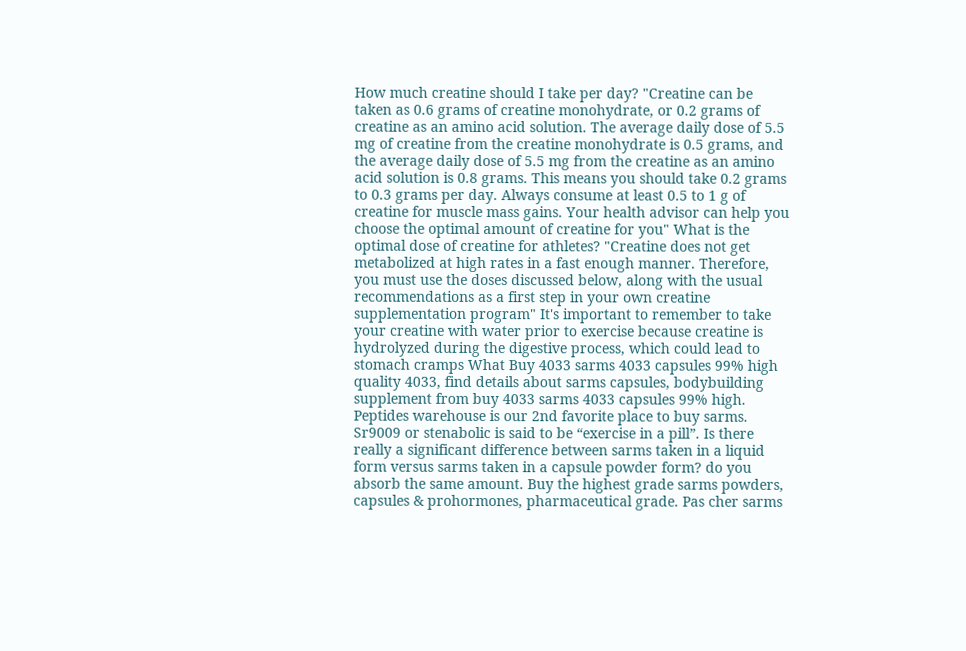How much creatine should I take per day? "Creatine can be taken as 0.6 grams of creatine monohydrate, or 0.2 grams of creatine as an amino acid solution. The average daily dose of 5.5 mg of creatine from the creatine monohydrate is 0.5 grams, and the average daily dose of 5.5 mg from the creatine as an amino acid solution is 0.8 grams. This means you should take 0.2 grams to 0.3 grams per day. Always consume at least 0.5 to 1 g of creatine for muscle mass gains. Your health advisor can help you choose the optimal amount of creatine for you" What is the optimal dose of creatine for athletes? "Creatine does not get metabolized at high rates in a fast enough manner. Therefore, you must use the doses discussed below, along with the usual recommendations as a first step in your own creatine supplementation program" It's important to remember to take your creatine with water prior to exercise because creatine is hydrolyzed during the digestive process, which could lead to stomach cramps What Buy 4033 sarms 4033 capsules 99% high quality 4033, find details about sarms capsules, bodybuilding supplement from buy 4033 sarms 4033 capsules 99% high. Peptides warehouse is our 2nd favorite place to buy sarms. Sr9009 or stenabolic is said to be “exercise in a pill”. Is there really a significant difference between sarms taken in a liquid form versus sarms taken in a capsule powder form? do you absorb the same amount. Buy the highest grade sarms powders, capsules & prohormones, pharmaceutical grade. Pas cher sarms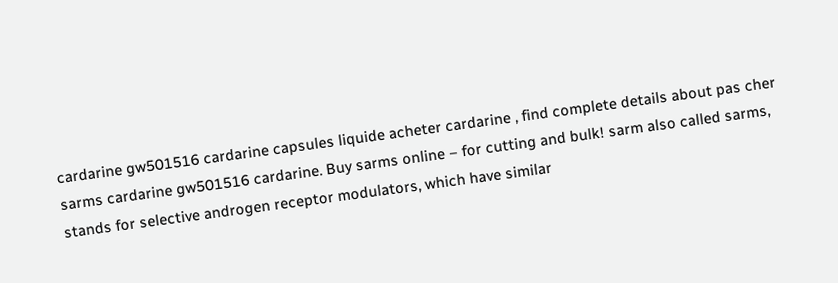cardarine gw501516 cardarine capsules liquide acheter cardarine , find complete details about pas cher sarms cardarine gw501516 cardarine. Buy sarms online – for cutting and bulk! sarm also called sarms, stands for selective androgen receptor modulators, which have similar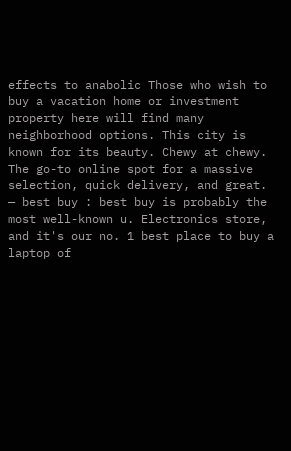effects to anabolic Those who wish to buy a vacation home or investment property here will find many neighborhood options. This city is known for its beauty. Chewy at chewy. The go-to online spot for a massive selection, quick delivery, and great. — best buy : best buy is probably the most well-known u. Electronics store, and it's our no. 1 best place to buy a laptop of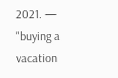2021. — "buying a vacation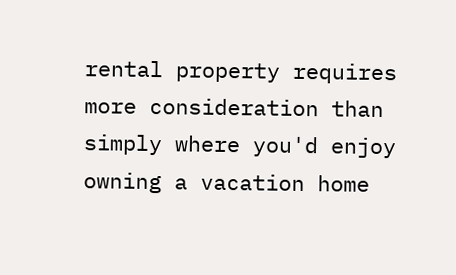rental property requires more consideration than simply where you'd enjoy owning a vacation home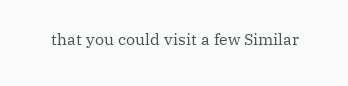that you could visit a few Similar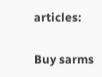articles:

Buy sarms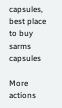capsules, best place to buy sarms capsules

More actions